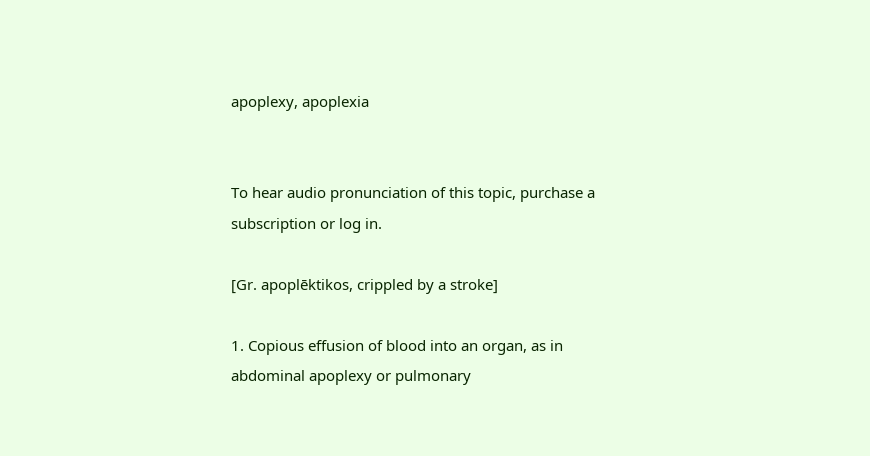apoplexy, apoplexia


To hear audio pronunciation of this topic, purchase a subscription or log in.

[Gr. apoplēktikos, crippled by a stroke]

1. Copious effusion of blood into an organ, as in abdominal apoplexy or pulmonary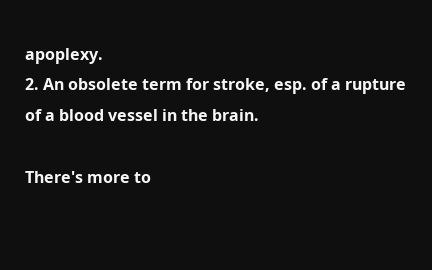apoplexy.
2. An obsolete term for stroke, esp. of a rupture of a blood vessel in the brain.

There's more to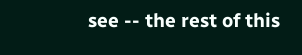see -- the rest of this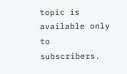topic is available only to subscribers.